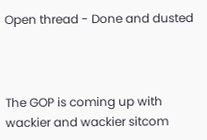Open thread - Done and dusted



The GOP is coming up with wackier and wackier sitcom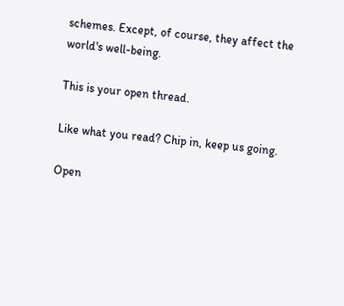schemes. Except, of course, they affect the world's well-being.

This is your open thread.

Like what you read? Chip in, keep us going.

Open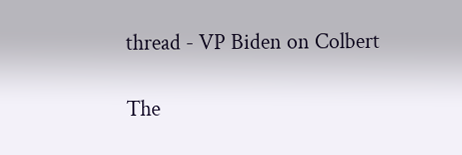thread - VP Biden on Colbert

The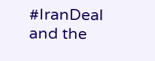#IranDeal and the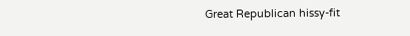Great Republican hissy-fit